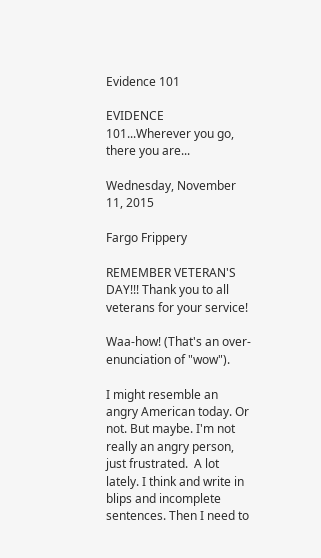Evidence 101

EVIDENCE 101...Wherever you go, there you are...

Wednesday, November 11, 2015

Fargo Frippery

REMEMBER VETERAN'S DAY!!! Thank you to all veterans for your service!

Waa-how! (That's an over-enunciation of "wow").

I might resemble an angry American today. Or not. But maybe. I'm not really an angry person, just frustrated.  A lot lately. I think and write in blips and incomplete sentences. Then I need to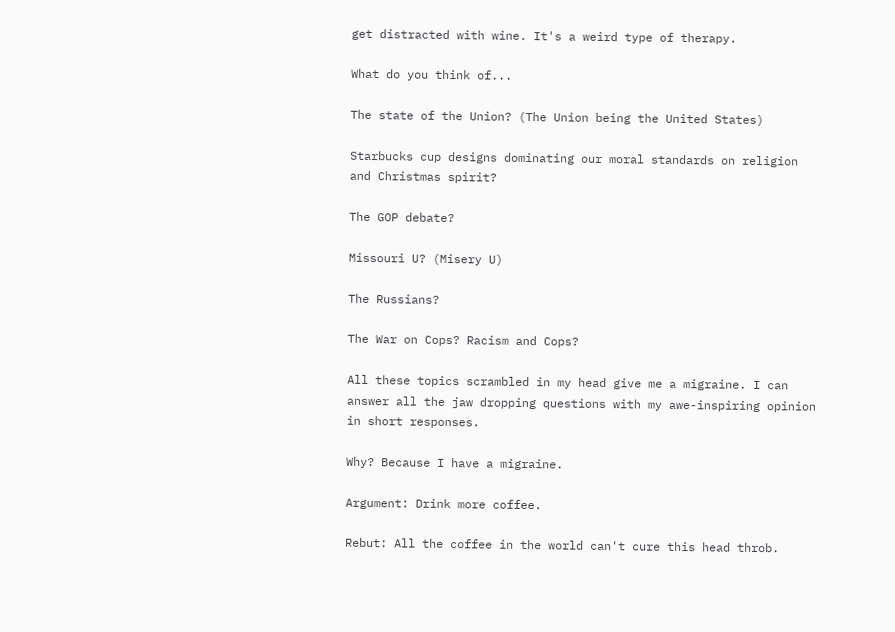get distracted with wine. It's a weird type of therapy.

What do you think of...

The state of the Union? (The Union being the United States)

Starbucks cup designs dominating our moral standards on religion and Christmas spirit?

The GOP debate?

Missouri U? (Misery U)

The Russians?

The War on Cops? Racism and Cops?

All these topics scrambled in my head give me a migraine. I can answer all the jaw dropping questions with my awe-inspiring opinion in short responses.

Why? Because I have a migraine.

Argument: Drink more coffee.

Rebut: All the coffee in the world can't cure this head throb.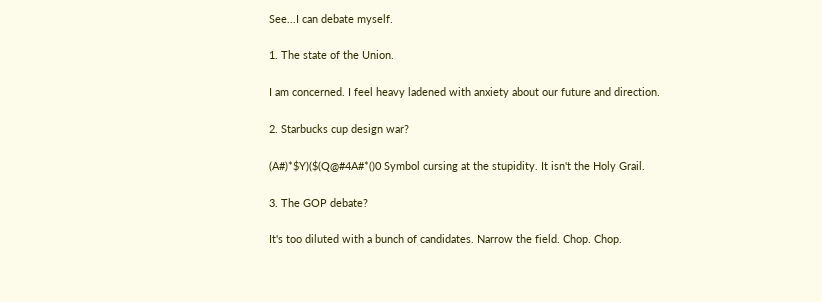See...I can debate myself.

1. The state of the Union.

I am concerned. I feel heavy ladened with anxiety about our future and direction.

2. Starbucks cup design war?

(A#)*$Y)($(Q@#4A#*()0 Symbol cursing at the stupidity. It isn't the Holy Grail.

3. The GOP debate?

It's too diluted with a bunch of candidates. Narrow the field. Chop. Chop.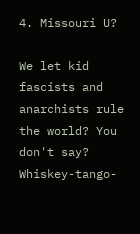4. Missouri U?

We let kid fascists and anarchists rule the world? You don't say? Whiskey-tango-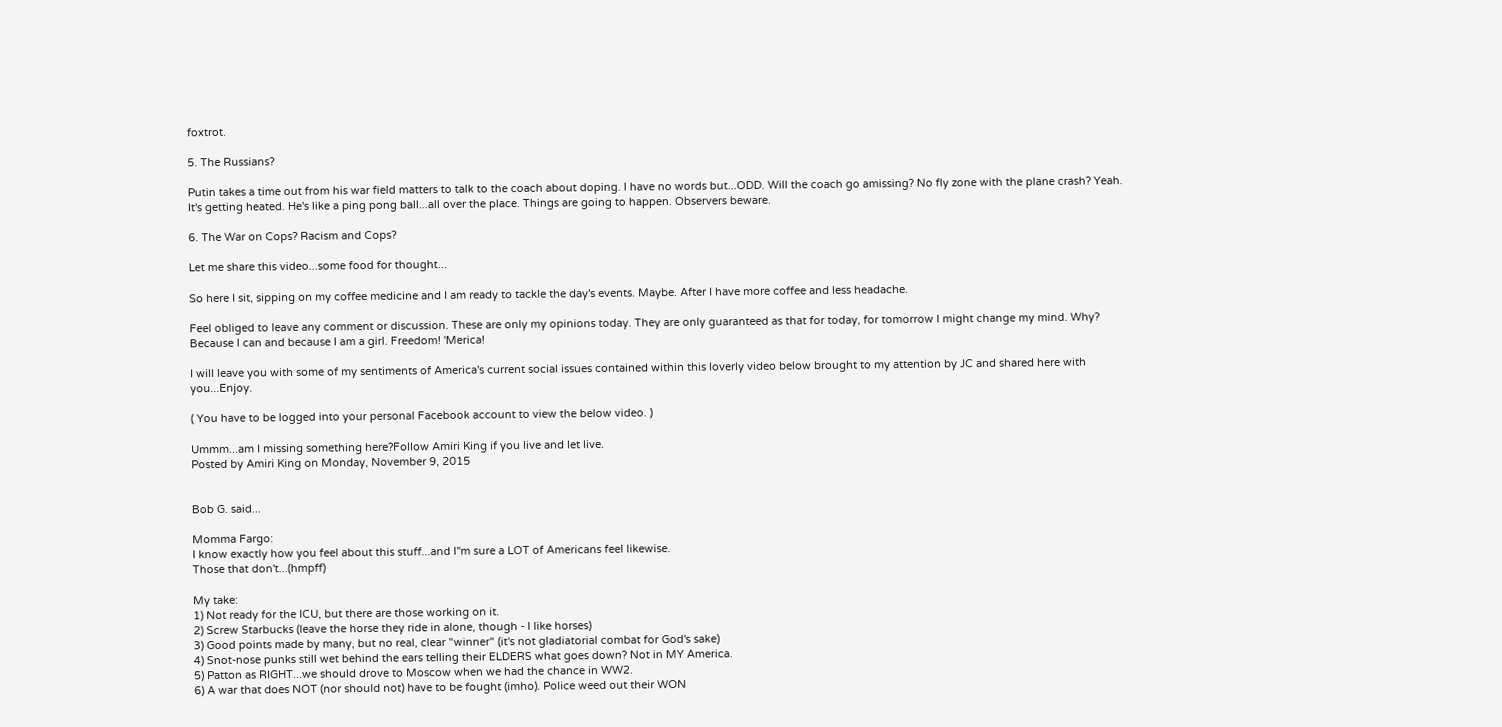foxtrot.

5. The Russians?

Putin takes a time out from his war field matters to talk to the coach about doping. I have no words but...ODD. Will the coach go amissing? No fly zone with the plane crash? Yeah. It's getting heated. He's like a ping pong ball...all over the place. Things are going to happen. Observers beware.

6. The War on Cops? Racism and Cops?

Let me share this video...some food for thought...

So here I sit, sipping on my coffee medicine and I am ready to tackle the day's events. Maybe. After I have more coffee and less headache.

Feel obliged to leave any comment or discussion. These are only my opinions today. They are only guaranteed as that for today, for tomorrow I might change my mind. Why? Because I can and because I am a girl. Freedom! 'Merica!

I will leave you with some of my sentiments of America's current social issues contained within this loverly video below brought to my attention by JC and shared here with you...Enjoy.

( You have to be logged into your personal Facebook account to view the below video. )

Ummm...am I missing something here?Follow Amiri King if you live and let live.
Posted by Amiri King on Monday, November 9, 2015


Bob G. said...

Momma Fargo:
I know exactly how you feel about this stuff...and I''m sure a LOT of Americans feel likewise.
Those that don't...(hmpff)

My take:
1) Not ready for the ICU, but there are those working on it.
2) Screw Starbucks (leave the horse they ride in alone, though - I like horses)
3) Good points made by many, but no real, clear "winner" (it's not gladiatorial combat for God's sake)
4) Snot-nose punks still wet behind the ears telling their ELDERS what goes down? Not in MY America.
5) Patton as RIGHT...we should drove to Moscow when we had the chance in WW2.
6) A war that does NOT (nor should not) have to be fought (imho). Police weed out their WON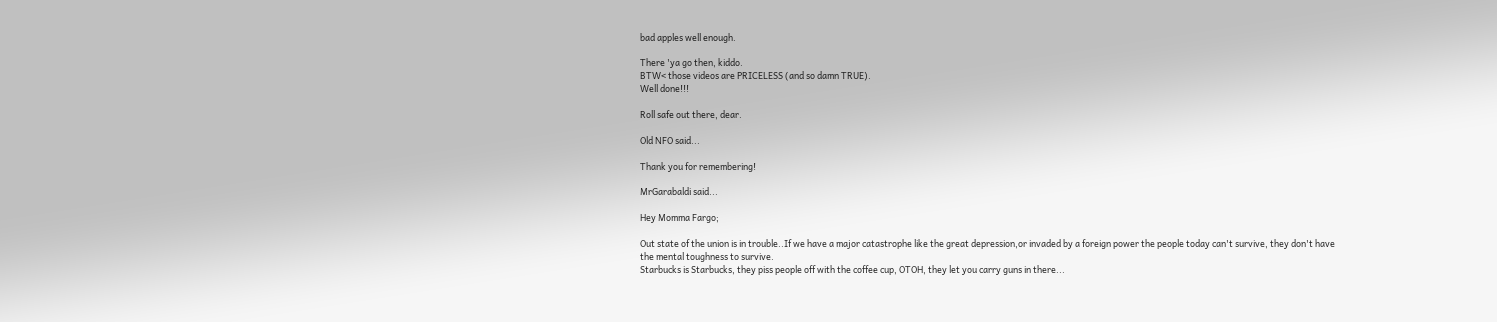bad apples well enough.

There 'ya go then, kiddo.
BTW< those videos are PRICELESS (and so damn TRUE).
Well done!!!

Roll safe out there, dear.

Old NFO said...

Thank you for remembering!

MrGarabaldi said...

Hey Momma Fargo;

Out state of the union is in trouble..If we have a major catastrophe like the great depression,or invaded by a foreign power the people today can't survive, they don't have the mental toughness to survive.
Starbucks is Starbucks, they piss people off with the coffee cup, OTOH, they let you carry guns in there...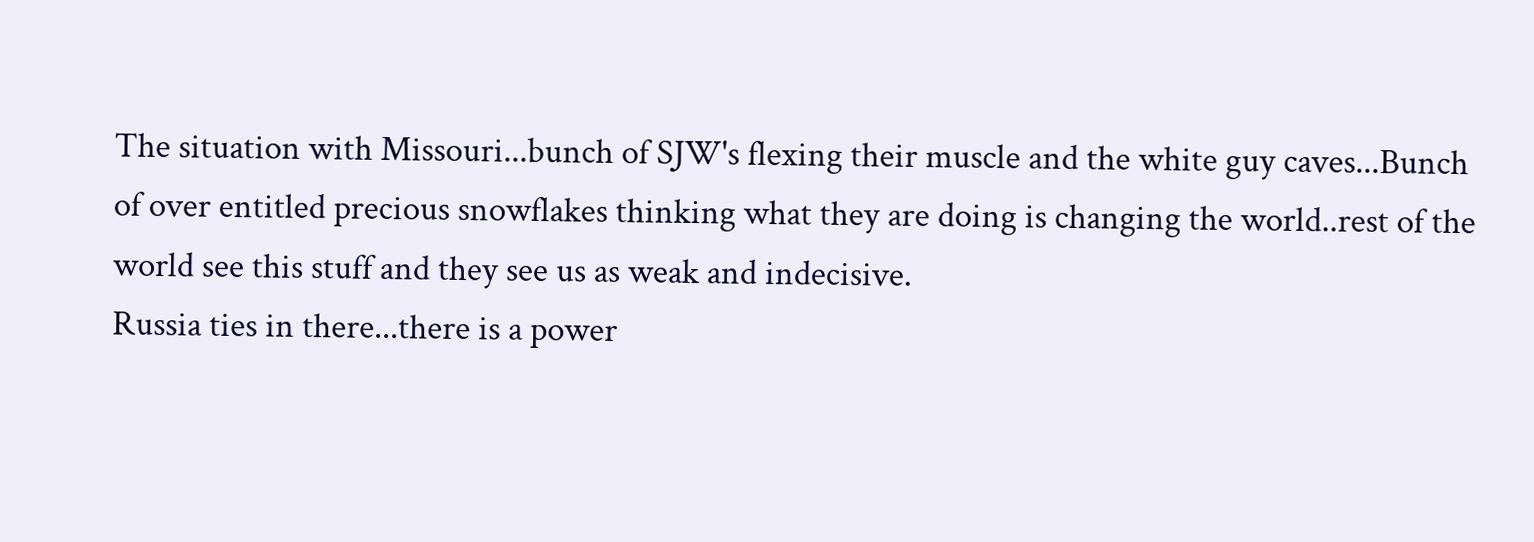The situation with Missouri...bunch of SJW's flexing their muscle and the white guy caves...Bunch of over entitled precious snowflakes thinking what they are doing is changing the world..rest of the world see this stuff and they see us as weak and indecisive.
Russia ties in there...there is a power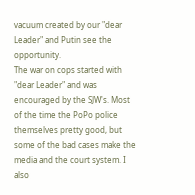vacuum created by our "dear Leader" and Putin see the opportunity.
The war on cops started with "dear Leader" and was encouraged by the SJW's. Most of the time the PoPo police themselves pretty good, but some of the bad cases make the media and the court system. I also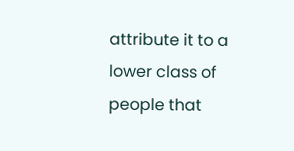attribute it to a lower class of people that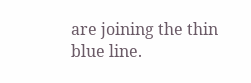are joining the thin blue line.